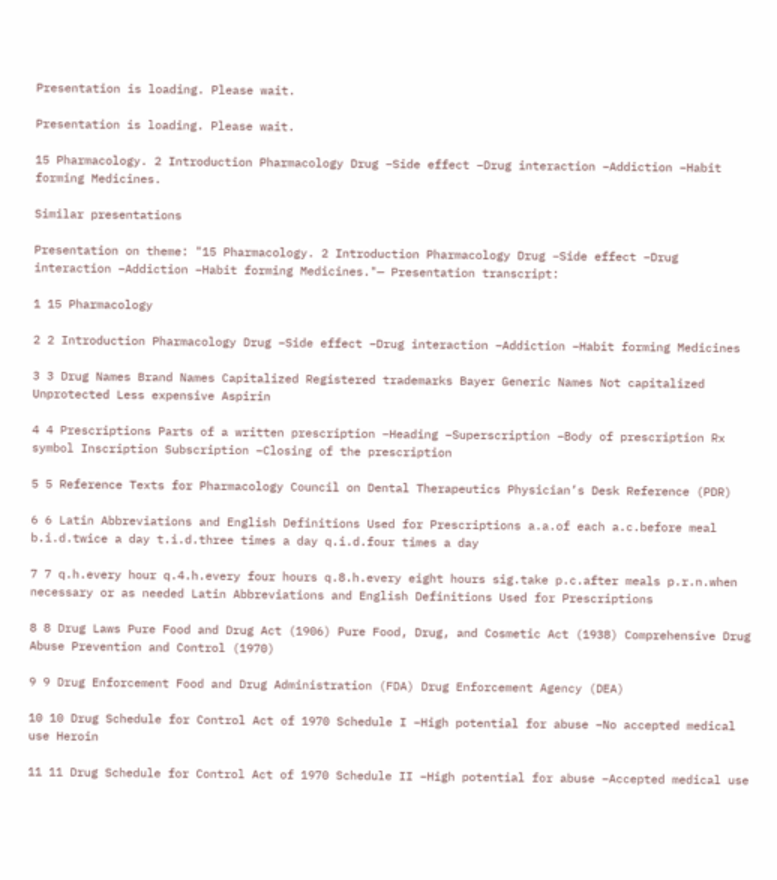Presentation is loading. Please wait.

Presentation is loading. Please wait.

15 Pharmacology. 2 Introduction Pharmacology Drug –Side effect –Drug interaction –Addiction –Habit forming Medicines.

Similar presentations

Presentation on theme: "15 Pharmacology. 2 Introduction Pharmacology Drug –Side effect –Drug interaction –Addiction –Habit forming Medicines."— Presentation transcript:

1 15 Pharmacology

2 2 Introduction Pharmacology Drug –Side effect –Drug interaction –Addiction –Habit forming Medicines

3 3 Drug Names Brand Names Capitalized Registered trademarks Bayer Generic Names Not capitalized Unprotected Less expensive Aspirin

4 4 Prescriptions Parts of a written prescription –Heading –Superscription –Body of prescription Rx symbol Inscription Subscription –Closing of the prescription

5 5 Reference Texts for Pharmacology Council on Dental Therapeutics Physician’s Desk Reference (PDR)

6 6 Latin Abbreviations and English Definitions Used for Prescriptions a.a.of each a.c.before meal b.i.d.twice a day t.i.d.three times a day q.i.d.four times a day

7 7 q.h.every hour q.4.h.every four hours q.8.h.every eight hours sig.take p.c.after meals p.r.n.when necessary or as needed Latin Abbreviations and English Definitions Used for Prescriptions

8 8 Drug Laws Pure Food and Drug Act (1906) Pure Food, Drug, and Cosmetic Act (1938) Comprehensive Drug Abuse Prevention and Control (1970)

9 9 Drug Enforcement Food and Drug Administration (FDA) Drug Enforcement Agency (DEA)

10 10 Drug Schedule for Control Act of 1970 Schedule I –High potential for abuse –No accepted medical use Heroin

11 11 Drug Schedule for Control Act of 1970 Schedule II –High potential for abuse –Accepted medical use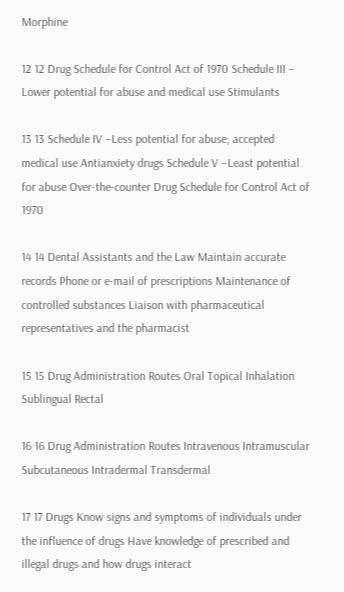Morphine

12 12 Drug Schedule for Control Act of 1970 Schedule III – Lower potential for abuse and medical use Stimulants

13 13 Schedule IV –Less potential for abuse; accepted medical use Antianxiety drugs Schedule V –Least potential for abuse Over-the-counter Drug Schedule for Control Act of 1970

14 14 Dental Assistants and the Law Maintain accurate records Phone or e-mail of prescriptions Maintenance of controlled substances Liaison with pharmaceutical representatives and the pharmacist

15 15 Drug Administration Routes Oral Topical Inhalation Sublingual Rectal

16 16 Drug Administration Routes Intravenous Intramuscular Subcutaneous Intradermal Transdermal

17 17 Drugs Know signs and symptoms of individuals under the influence of drugs Have knowledge of prescribed and illegal drugs and how drugs interact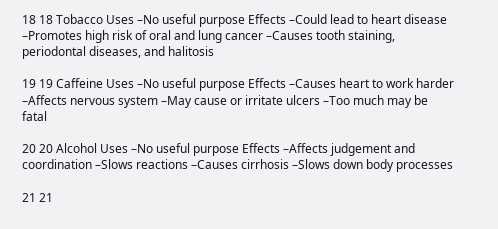18 18 Tobacco Uses –No useful purpose Effects –Could lead to heart disease –Promotes high risk of oral and lung cancer –Causes tooth staining, periodontal diseases, and halitosis

19 19 Caffeine Uses –No useful purpose Effects –Causes heart to work harder –Affects nervous system –May cause or irritate ulcers –Too much may be fatal

20 20 Alcohol Uses –No useful purpose Effects –Affects judgement and coordination –Slows reactions –Causes cirrhosis –Slows down body processes

21 21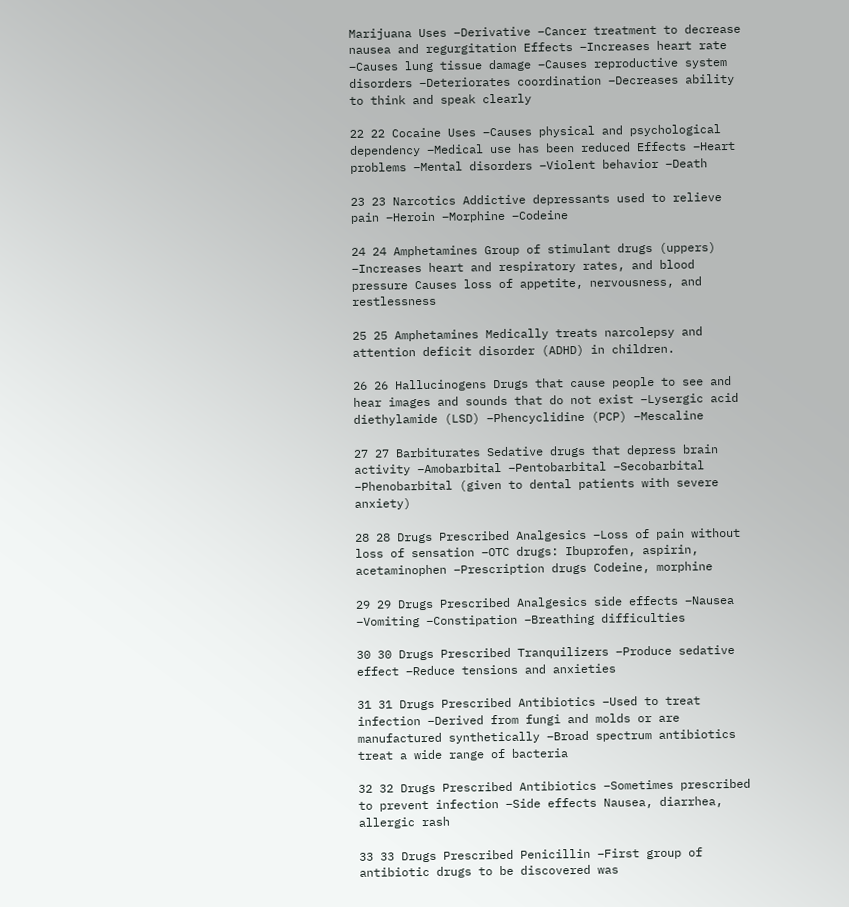Marijuana Uses –Derivative –Cancer treatment to decrease nausea and regurgitation Effects –Increases heart rate –Causes lung tissue damage –Causes reproductive system disorders –Deteriorates coordination –Decreases ability to think and speak clearly

22 22 Cocaine Uses –Causes physical and psychological dependency –Medical use has been reduced Effects –Heart problems –Mental disorders –Violent behavior –Death

23 23 Narcotics Addictive depressants used to relieve pain –Heroin –Morphine –Codeine

24 24 Amphetamines Group of stimulant drugs (uppers) –Increases heart and respiratory rates, and blood pressure Causes loss of appetite, nervousness, and restlessness

25 25 Amphetamines Medically treats narcolepsy and attention deficit disorder (ADHD) in children.

26 26 Hallucinogens Drugs that cause people to see and hear images and sounds that do not exist –Lysergic acid diethylamide (LSD) –Phencyclidine (PCP) –Mescaline

27 27 Barbiturates Sedative drugs that depress brain activity –Amobarbital –Pentobarbital –Secobarbital –Phenobarbital (given to dental patients with severe anxiety)

28 28 Drugs Prescribed Analgesics –Loss of pain without loss of sensation –OTC drugs: Ibuprofen, aspirin, acetaminophen –Prescription drugs Codeine, morphine

29 29 Drugs Prescribed Analgesics side effects –Nausea –Vomiting –Constipation –Breathing difficulties

30 30 Drugs Prescribed Tranquilizers –Produce sedative effect –Reduce tensions and anxieties

31 31 Drugs Prescribed Antibiotics –Used to treat infection –Derived from fungi and molds or are manufactured synthetically –Broad spectrum antibiotics treat a wide range of bacteria

32 32 Drugs Prescribed Antibiotics –Sometimes prescribed to prevent infection –Side effects Nausea, diarrhea, allergic rash

33 33 Drugs Prescribed Penicillin –First group of antibiotic drugs to be discovered was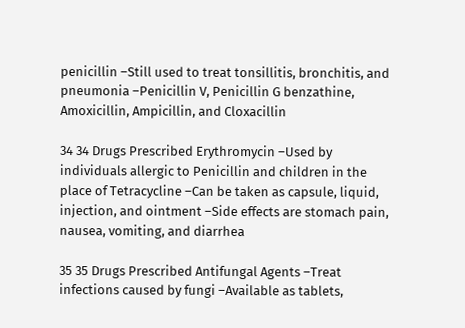penicillin –Still used to treat tonsillitis, bronchitis, and pneumonia –Penicillin V, Penicillin G benzathine, Amoxicillin, Ampicillin, and Cloxacillin

34 34 Drugs Prescribed Erythromycin –Used by individuals allergic to Penicillin and children in the place of Tetracycline –Can be taken as capsule, liquid, injection, and ointment –Side effects are stomach pain, nausea, vomiting, and diarrhea

35 35 Drugs Prescribed Antifungal Agents –Treat infections caused by fungi –Available as tablets,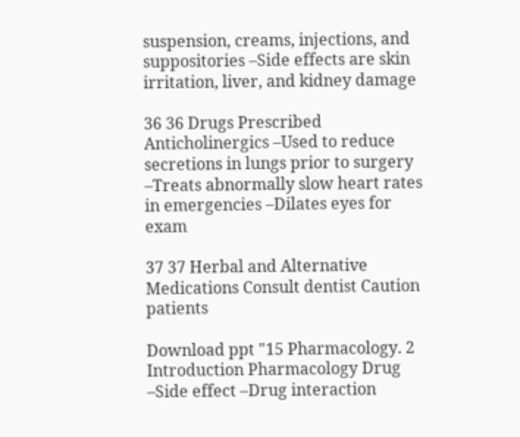suspension, creams, injections, and suppositories –Side effects are skin irritation, liver, and kidney damage

36 36 Drugs Prescribed Anticholinergics –Used to reduce secretions in lungs prior to surgery –Treats abnormally slow heart rates in emergencies –Dilates eyes for exam

37 37 Herbal and Alternative Medications Consult dentist Caution patients

Download ppt "15 Pharmacology. 2 Introduction Pharmacology Drug –Side effect –Drug interaction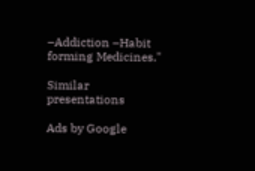–Addiction –Habit forming Medicines."

Similar presentations

Ads by Google